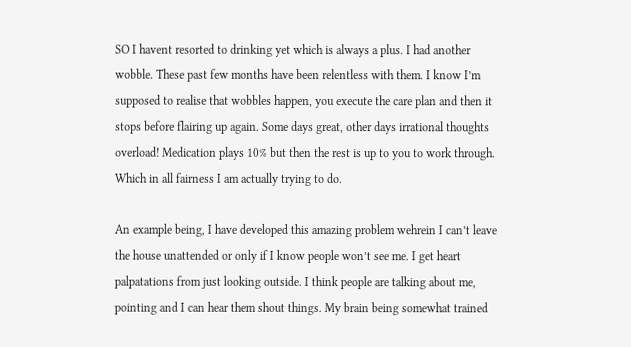SO I havent resorted to drinking yet which is always a plus. I had another wobble. These past few months have been relentless with them. I know I’m supposed to realise that wobbles happen, you execute the care plan and then it stops before flairing up again. Some days great, other days irrational thoughts overload! Medication plays 10% but then the rest is up to you to work through. Which in all fairness I am actually trying to do.

An example being, I have developed this amazing problem wehrein I can’t leave the house unattended or only if I know people won’t see me. I get heart palpatations from just looking outside. I think people are talking about me, pointing and I can hear them shout things. My brain being somewhat trained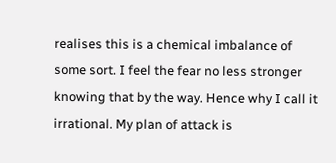realises this is a chemical imbalance of some sort. I feel the fear no less stronger knowing that by the way. Hence why I call it irrational. My plan of attack is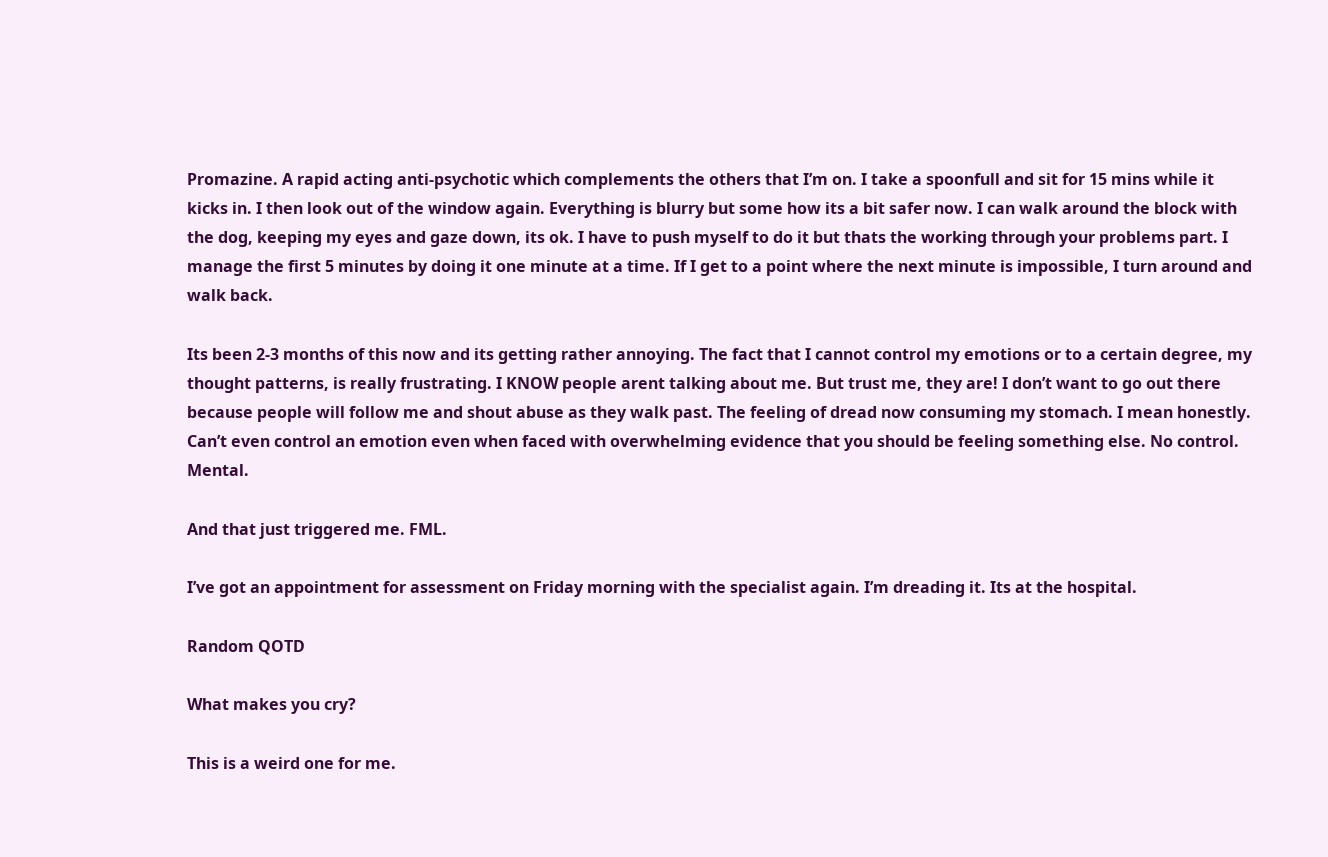Promazine. A rapid acting anti-psychotic which complements the others that I’m on. I take a spoonfull and sit for 15 mins while it kicks in. I then look out of the window again. Everything is blurry but some how its a bit safer now. I can walk around the block with the dog, keeping my eyes and gaze down, its ok. I have to push myself to do it but thats the working through your problems part. I manage the first 5 minutes by doing it one minute at a time. If I get to a point where the next minute is impossible, I turn around and walk back.

Its been 2-3 months of this now and its getting rather annoying. The fact that I cannot control my emotions or to a certain degree, my thought patterns, is really frustrating. I KNOW people arent talking about me. But trust me, they are! I don’t want to go out there because people will follow me and shout abuse as they walk past. The feeling of dread now consuming my stomach. I mean honestly. Can’t even control an emotion even when faced with overwhelming evidence that you should be feeling something else. No control. Mental.

And that just triggered me. FML.

I’ve got an appointment for assessment on Friday morning with the specialist again. I’m dreading it. Its at the hospital.

Random QOTD

What makes you cry?

This is a weird one for me.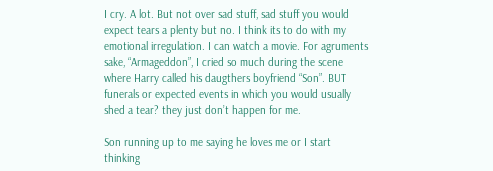I cry. A lot. But not over sad stuff, sad stuff you would expect tears a plenty but no. I think its to do with my emotional irregulation. I can watch a movie. For agruments sake, “Armageddon”, I cried so much during the scene where Harry called his daugthers boyfriend “Son”. BUT funerals or expected events in which you would usually shed a tear? they just don’t happen for me.

Son running up to me saying he loves me or I start thinking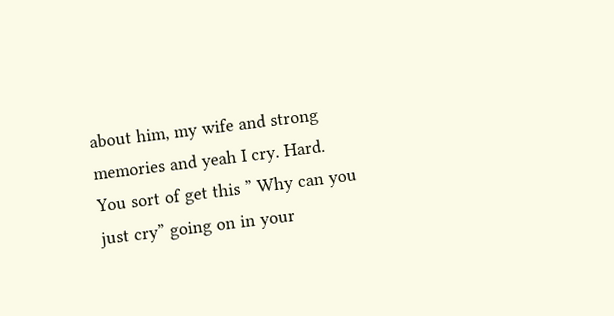about him, my wife and strong memories and yeah I cry. Hard. You sort of get this ” Why can you just cry” going on in your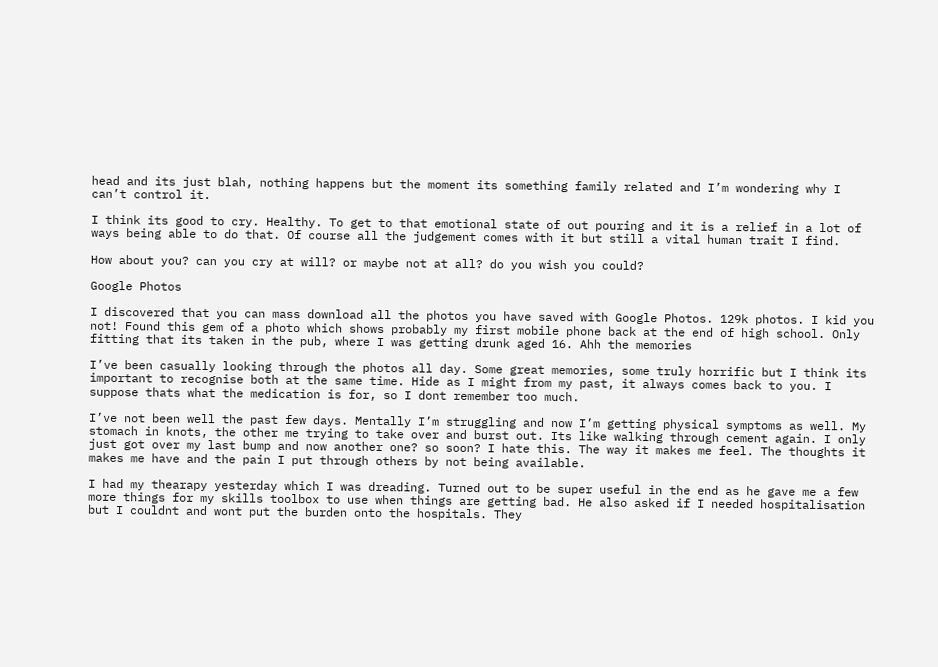head and its just blah, nothing happens but the moment its something family related and I’m wondering why I can’t control it.

I think its good to cry. Healthy. To get to that emotional state of out pouring and it is a relief in a lot of ways being able to do that. Of course all the judgement comes with it but still a vital human trait I find.

How about you? can you cry at will? or maybe not at all? do you wish you could?

Google Photos

I discovered that you can mass download all the photos you have saved with Google Photos. 129k photos. I kid you not! Found this gem of a photo which shows probably my first mobile phone back at the end of high school. Only fitting that its taken in the pub, where I was getting drunk aged 16. Ahh the memories

I’ve been casually looking through the photos all day. Some great memories, some truly horrific but I think its important to recognise both at the same time. Hide as I might from my past, it always comes back to you. I suppose thats what the medication is for, so I dont remember too much.

I’ve not been well the past few days. Mentally I’m struggling and now I’m getting physical symptoms as well. My stomach in knots, the other me trying to take over and burst out. Its like walking through cement again. I only just got over my last bump and now another one? so soon? I hate this. The way it makes me feel. The thoughts it makes me have and the pain I put through others by not being available.

I had my thearapy yesterday which I was dreading. Turned out to be super useful in the end as he gave me a few more things for my skills toolbox to use when things are getting bad. He also asked if I needed hospitalisation but I couldnt and wont put the burden onto the hospitals. They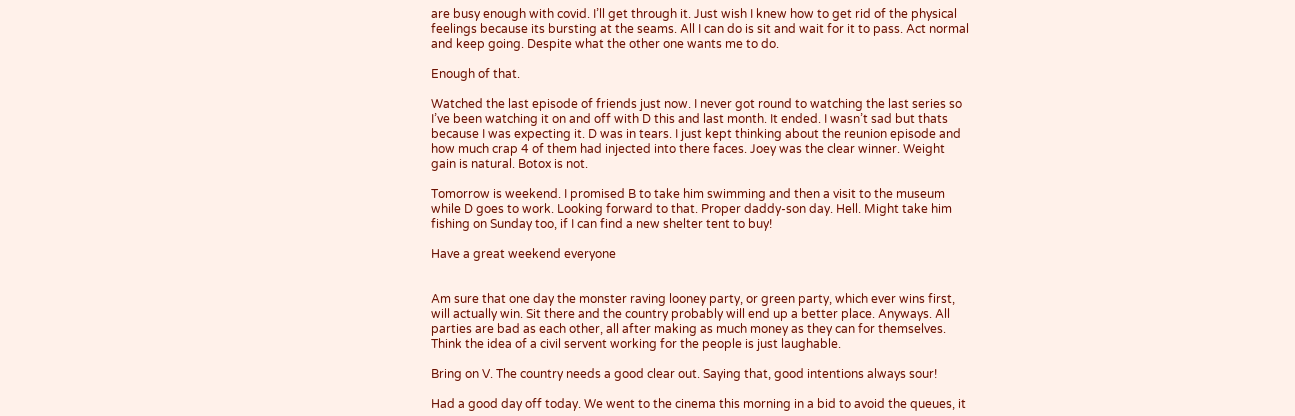are busy enough with covid. I’ll get through it. Just wish I knew how to get rid of the physical feelings because its bursting at the seams. All I can do is sit and wait for it to pass. Act normal and keep going. Despite what the other one wants me to do.

Enough of that.

Watched the last episode of friends just now. I never got round to watching the last series so I’ve been watching it on and off with D this and last month. It ended. I wasn’t sad but thats because I was expecting it. D was in tears. I just kept thinking about the reunion episode and how much crap 4 of them had injected into there faces. Joey was the clear winner. Weight gain is natural. Botox is not.

Tomorrow is weekend. I promised B to take him swimming and then a visit to the museum while D goes to work. Looking forward to that. Proper daddy-son day. Hell. Might take him fishing on Sunday too, if I can find a new shelter tent to buy!

Have a great weekend everyone


Am sure that one day the monster raving looney party, or green party, which ever wins first, will actually win. Sit there and the country probably will end up a better place. Anyways. All parties are bad as each other, all after making as much money as they can for themselves. Think the idea of a civil servent working for the people is just laughable.

Bring on V. The country needs a good clear out. Saying that, good intentions always sour!

Had a good day off today. We went to the cinema this morning in a bid to avoid the queues, it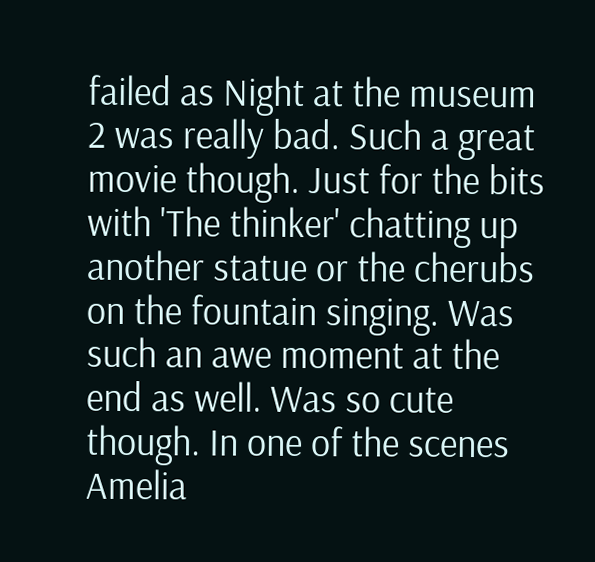failed as Night at the museum 2 was really bad. Such a great movie though. Just for the bits with 'The thinker' chatting up another statue or the cherubs on the fountain singing. Was such an awe moment at the end as well. Was so cute though. In one of the scenes Amelia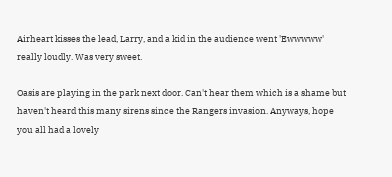Airheart kisses the lead, Larry, and a kid in the audience went 'Ewwwww' really loudly. Was very sweet.

Oasis are playing in the park next door. Can't hear them which is a shame but haven't heard this many sirens since the Rangers invasion. Anyways, hope you all had a lovely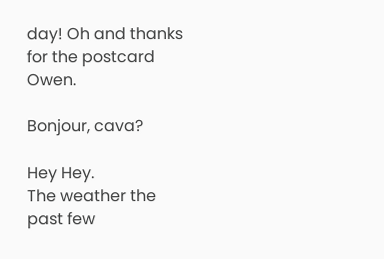day! Oh and thanks for the postcard Owen.

Bonjour, cava?

Hey Hey.
The weather the past few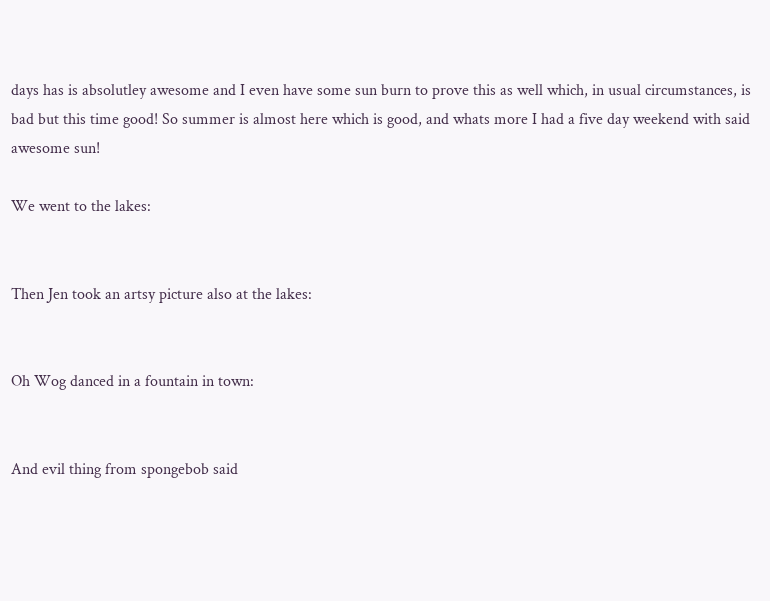days has is absolutley awesome and I even have some sun burn to prove this as well which, in usual circumstances, is bad but this time good! So summer is almost here which is good, and whats more I had a five day weekend with said awesome sun!

We went to the lakes:


Then Jen took an artsy picture also at the lakes:


Oh Wog danced in a fountain in town:


And evil thing from spongebob said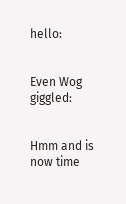hello:


Even Wog giggled:


Hmm and is now time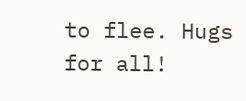to flee. Hugs for all!